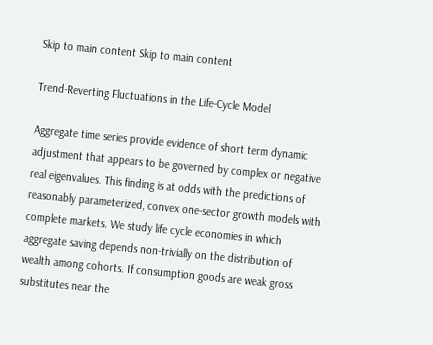Skip to main content Skip to main content

Trend-Reverting Fluctuations in the Life-Cycle Model

Aggregate time series provide evidence of short term dynamic adjustment that appears to be governed by complex or negative real eigenvalues. This finding is at odds with the predictions of reasonably parameterized, convex one-sector growth models with complete markets. We study life cycle economies in which aggregate saving depends non-trivially on the distribution of wealth among cohorts. If consumption goods are weak gross substitutes near the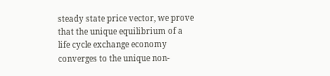steady state price vector, we prove that the unique equilibrium of a life cycle exchange economy converges to the unique non-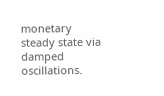monetary steady state via damped oscillations.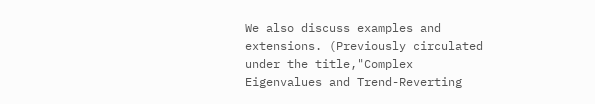We also discuss examples and extensions. (Previously circulated under the title,"Complex Eigenvalues and Trend-Reverting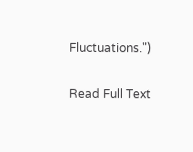Fluctuations.")

Read Full Text